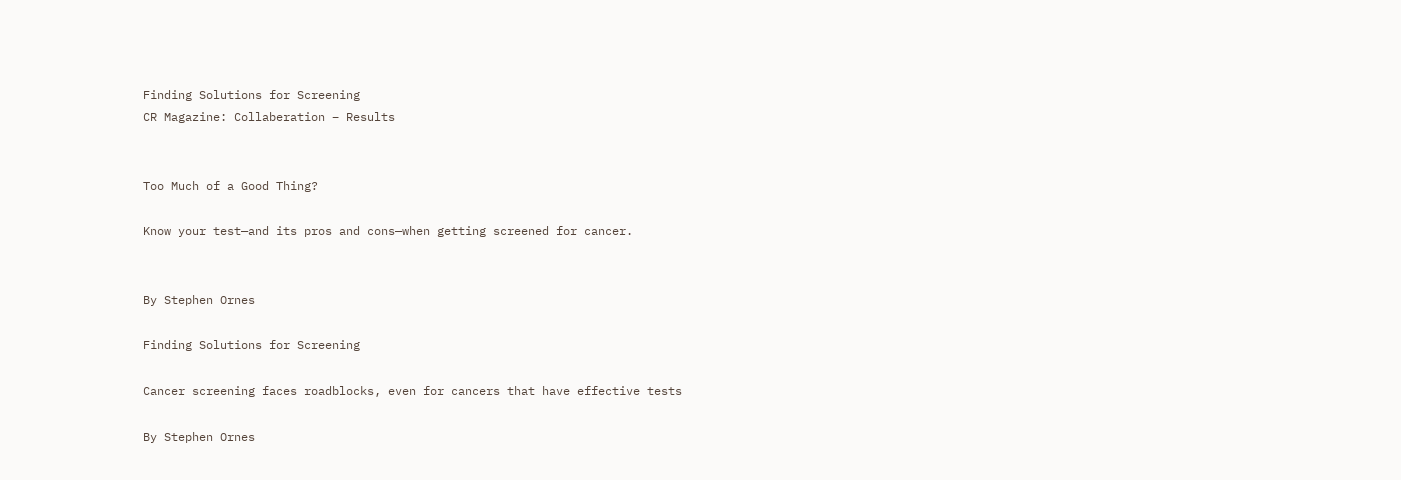Finding Solutions for Screening
CR Magazine: Collaberation – Results


Too Much of a Good Thing?

Know your test—and its pros and cons—when getting screened for cancer.


By Stephen Ornes

Finding Solutions for Screening

Cancer screening faces roadblocks, even for cancers that have effective tests

By Stephen Ornes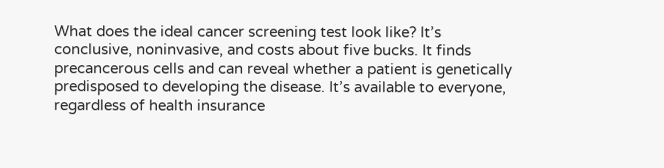What does the ideal cancer screening test look like? It’s conclusive, noninvasive, and costs about five bucks. It finds precancerous cells and can reveal whether a patient is genetically predisposed to developing the disease. It’s available to everyone, regardless of health insurance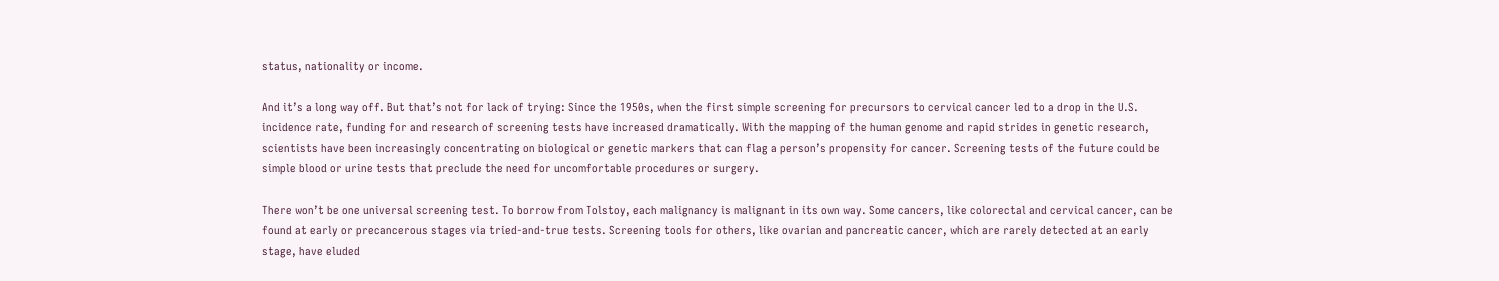status, nationality or income.

And it’s a long way off. But that’s not for lack of trying: Since the 1950s, when the first simple screening for precursors to cervical cancer led to a drop in the U.S. incidence rate, funding for and research of screening tests have increased dramatically. With the mapping of the human genome and rapid strides in genetic research, scientists have been increasingly concentrating on biological or genetic markers that can flag a person’s propensity for cancer. Screening tests of the future could be simple blood or urine tests that preclude the need for uncomfortable procedures or surgery.

There won’t be one universal screening test. To borrow from Tolstoy, each malignancy is malignant in its own way. Some cancers, like colorectal and cervical cancer, can be found at early or precancerous stages via tried-and-true tests. Screening tools for others, like ovarian and pancreatic cancer, which are rarely detected at an early stage, have eluded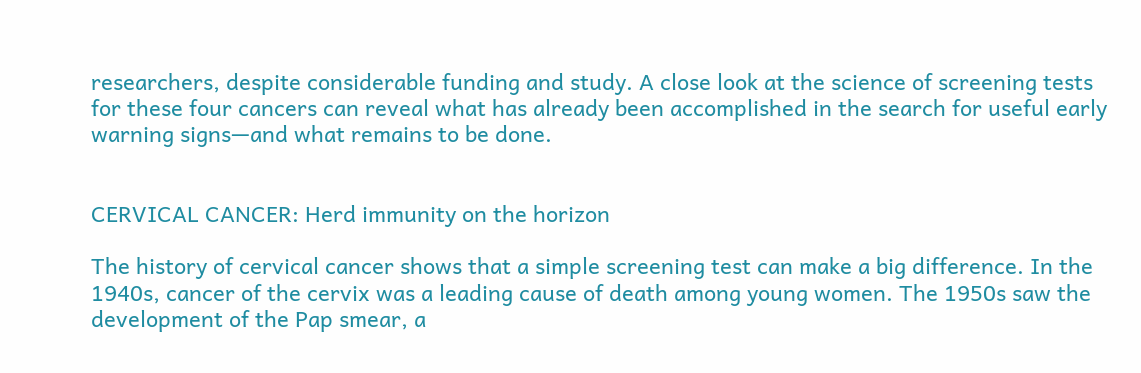researchers, despite considerable funding and study. A close look at the science of screening tests for these four cancers can reveal what has already been accomplished in the search for useful early warning signs—and what remains to be done.


CERVICAL CANCER: Herd immunity on the horizon

The history of cervical cancer shows that a simple screening test can make a big difference. In the 1940s, cancer of the cervix was a leading cause of death among young women. The 1950s saw the development of the Pap smear, a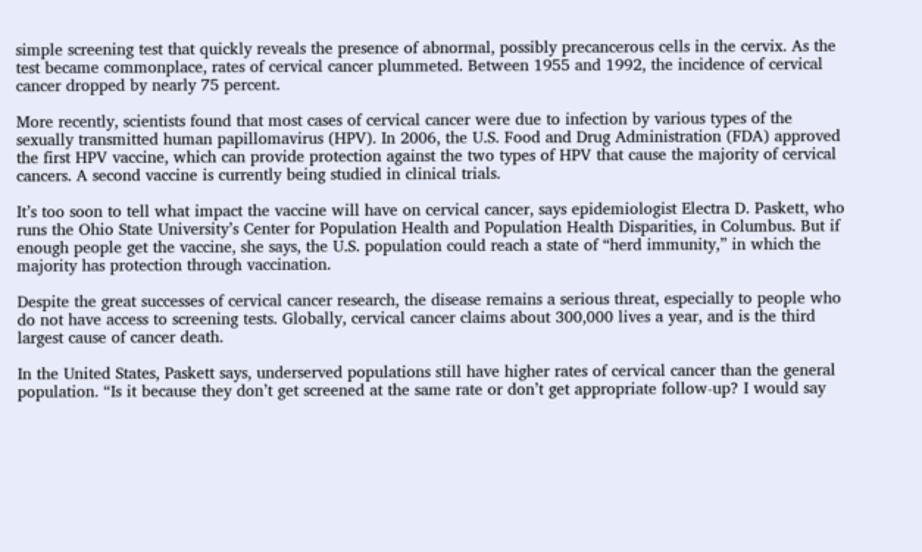simple screening test that quickly reveals the presence of abnormal, possibly precancerous cells in the cervix. As the test became commonplace, rates of cervical cancer plummeted. Between 1955 and 1992, the incidence of cervical cancer dropped by nearly 75 percent.

More recently, scientists found that most cases of cervical cancer were due to infection by various types of the sexually transmitted human papillomavirus (HPV). In 2006, the U.S. Food and Drug Administration (FDA) approved the first HPV vaccine, which can provide protection against the two types of HPV that cause the majority of cervical cancers. A second vaccine is currently being studied in clinical trials.

It’s too soon to tell what impact the vaccine will have on cervical cancer, says epidemiologist Electra D. Paskett, who runs the Ohio State University’s Center for Population Health and Population Health Disparities, in Columbus. But if enough people get the vaccine, she says, the U.S. population could reach a state of “herd immunity,” in which the majority has protection through vaccination.

Despite the great successes of cervical cancer research, the disease remains a serious threat, especially to people who do not have access to screening tests. Globally, cervical cancer claims about 300,000 lives a year, and is the third largest cause of cancer death.

In the United States, Paskett says, underserved populations still have higher rates of cervical cancer than the general population. “Is it because they don’t get screened at the same rate or don’t get appropriate follow-up? I would say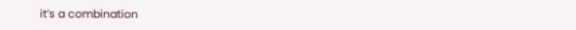it’s a combination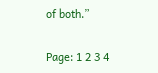of both.”

Page: 1 2 3 4